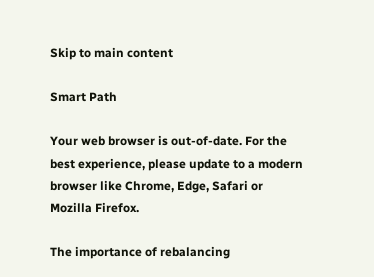Skip to main content

Smart Path

Your web browser is out-of-date. For the best experience, please update to a modern browser like Chrome, Edge, Safari or Mozilla Firefox.

The importance of rebalancing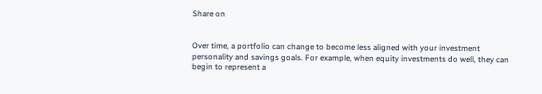Share on


Over time, a portfolio can change to become less aligned with your investment personality and savings goals. For example, when equity investments do well, they can begin to represent a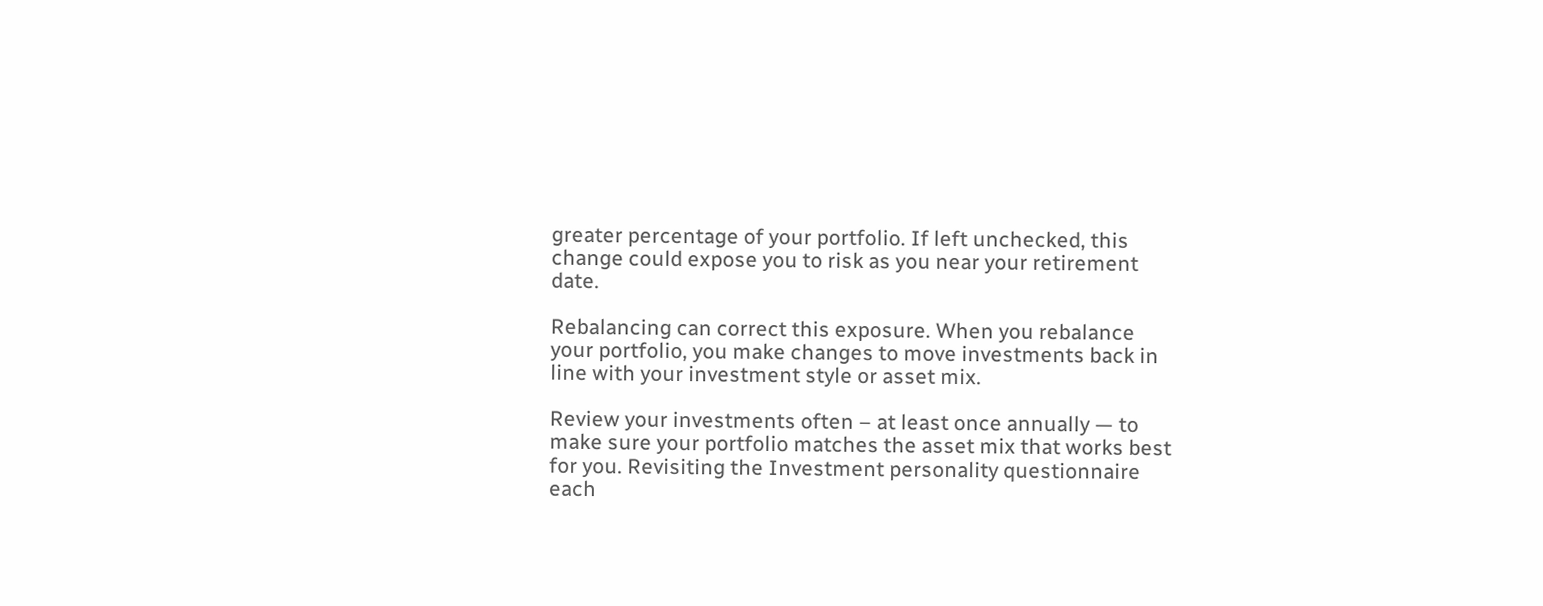greater percentage of your portfolio. If left unchecked, this change could expose you to risk as you near your retirement date.

Rebalancing can correct this exposure. When you rebalance your portfolio, you make changes to move investments back in line with your investment style or asset mix.

Review your investments often – at least once annually — to make sure your portfolio matches the asset mix that works best for you. Revisiting the Investment personality questionnaire  each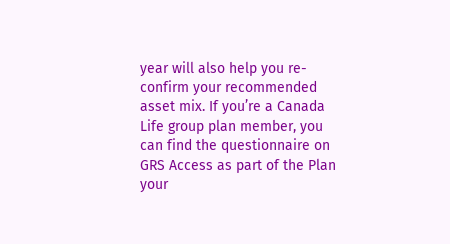year will also help you re-confirm your recommended asset mix. If you’re a Canada Life group plan member, you can find the questionnaire on GRS Access as part of the Plan your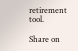retirement tool.

Share on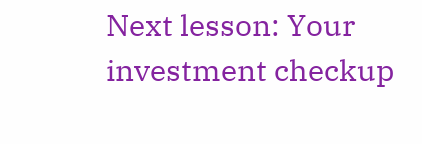Next lesson: Your investment checkup